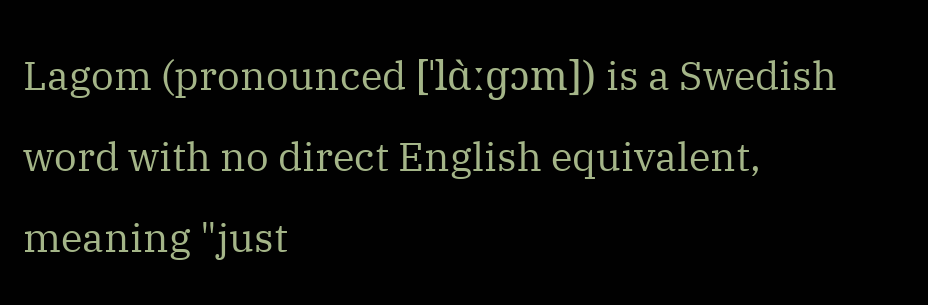Lagom (pronounced [ˈlɑ̀ːɡɔm]) is a Swedish word with no direct English equivalent, meaning "just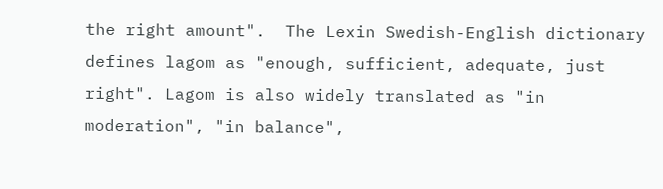the right amount".  The Lexin Swedish-English dictionary defines lagom as "enough, sufficient, adequate, just right". Lagom is also widely translated as "in moderation", "in balance",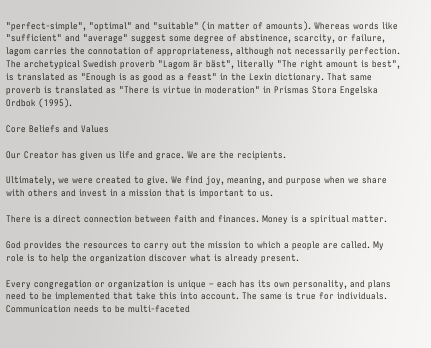"perfect-simple", "optimal" and "suitable" (in matter of amounts). Whereas words like "sufficient" and "average" suggest some degree of abstinence, scarcity, or failure, lagom carries the connotation of appropriateness, although not necessarily perfection. The archetypical Swedish proverb "Lagom är bäst", literally "The right amount is best", is translated as "Enough is as good as a feast" in the Lexin dictionary. That same proverb is translated as "There is virtue in moderation" in Prismas Stora Engelska Ordbok (1995).

Core Beliefs and Values

Our Creator has given us life and grace. We are the recipients.

Ultimately, we were created to give. We find joy, meaning, and purpose when we share with others and invest in a mission that is important to us.

There is a direct connection between faith and finances. Money is a spiritual matter.

God provides the resources to carry out the mission to which a people are called. My role is to help the organization discover what is already present.

Every congregation or organization is unique – each has its own personality, and plans need to be implemented that take this into account. The same is true for individuals. Communication needs to be multi-faceted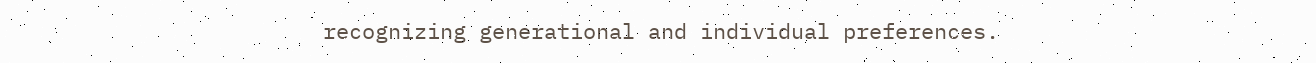recognizing generational and individual preferences.